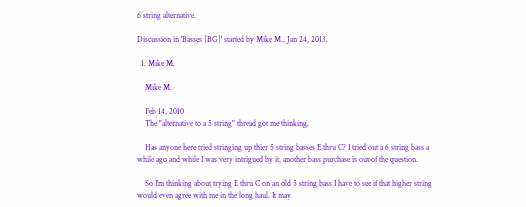6 string alternative.

Discussion in 'Basses [BG]' started by Mike M., Jan 24, 2013.

  1. Mike M.

    Mike M.

    Feb 14, 2010
    The "alternative to a 5 string" thread got me thinking.

    Has anyone here tried stringing up thier 5 string basses E thru C? I tried out a 6 string bass a while ago and while I was very intrigued by it, another bass purchase is out of the question.

    So I'm thinking about trying E thru C on an old 5 string bass I have to see if that higher string would even agree with me in the long haul. It may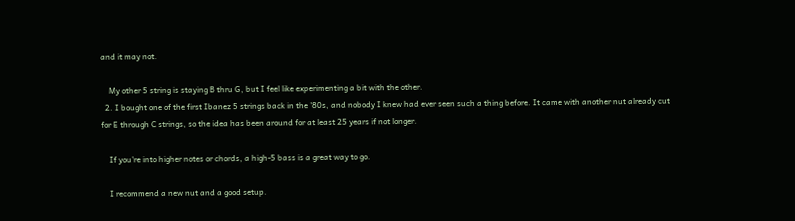and it may not.

    My other 5 string is staying B thru G, but I feel like experimenting a bit with the other.
  2. I bought one of the first Ibanez 5 strings back in the '80s, and nobody I knew had ever seen such a thing before. It came with another nut already cut for E through C strings, so the idea has been around for at least 25 years if not longer.

    If you're into higher notes or chords, a high-5 bass is a great way to go.

    I recommend a new nut and a good setup.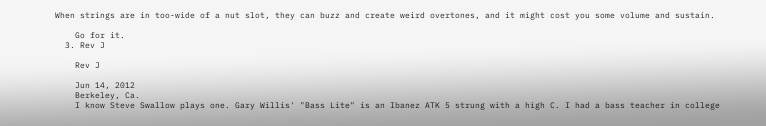When strings are in too-wide of a nut slot, they can buzz and create weird overtones, and it might cost you some volume and sustain.

    Go for it.
  3. Rev J

    Rev J

    Jun 14, 2012
    Berkeley, Ca.
    I know Steve Swallow plays one. Gary Willis' "Bass Lite" is an Ibanez ATK 5 strung with a high C. I had a bass teacher in college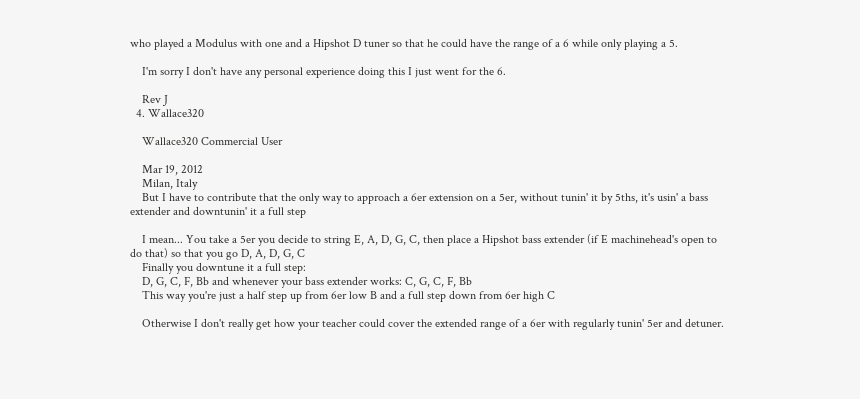who played a Modulus with one and a Hipshot D tuner so that he could have the range of a 6 while only playing a 5.

    I'm sorry I don't have any personal experience doing this I just went for the 6.

    Rev J
  4. Wallace320

    Wallace320 Commercial User

    Mar 19, 2012
    Milan, Italy
    But I have to contribute that the only way to approach a 6er extension on a 5er, without tunin' it by 5ths, it's usin' a bass extender and downtunin' it a full step

    I mean... You take a 5er you decide to string E, A, D, G, C, then place a Hipshot bass extender (if E machinehead's open to do that) so that you go D, A, D, G, C
    Finally you downtune it a full step:
    D, G, C, F, Bb and whenever your bass extender works: C, G, C, F, Bb
    This way you're just a half step up from 6er low B and a full step down from 6er high C

    Otherwise I don't really get how your teacher could cover the extended range of a 6er with regularly tunin' 5er and detuner.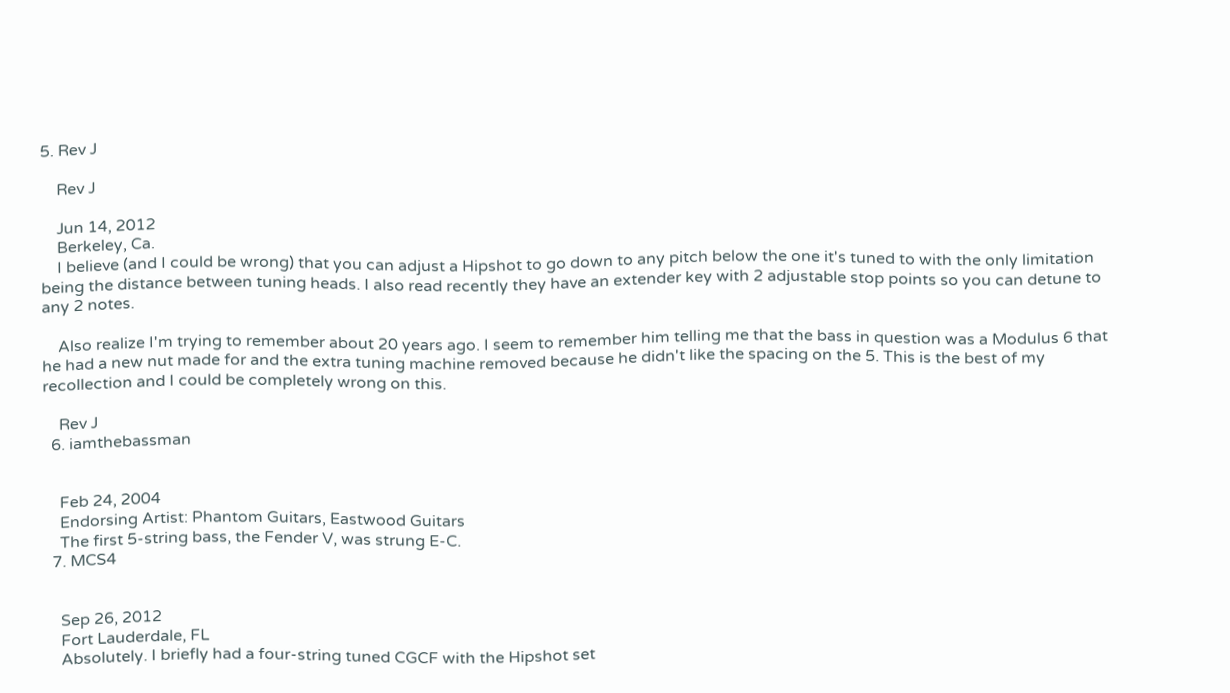5. Rev J

    Rev J

    Jun 14, 2012
    Berkeley, Ca.
    I believe (and I could be wrong) that you can adjust a Hipshot to go down to any pitch below the one it's tuned to with the only limitation being the distance between tuning heads. I also read recently they have an extender key with 2 adjustable stop points so you can detune to any 2 notes.

    Also realize I'm trying to remember about 20 years ago. I seem to remember him telling me that the bass in question was a Modulus 6 that he had a new nut made for and the extra tuning machine removed because he didn't like the spacing on the 5. This is the best of my recollection and I could be completely wrong on this.

    Rev J
  6. iamthebassman


    Feb 24, 2004
    Endorsing Artist: Phantom Guitars, Eastwood Guitars
    The first 5-string bass, the Fender V, was strung E-C.
  7. MCS4


    Sep 26, 2012
    Fort Lauderdale, FL
    Absolutely. I briefly had a four-string tuned CGCF with the Hipshot set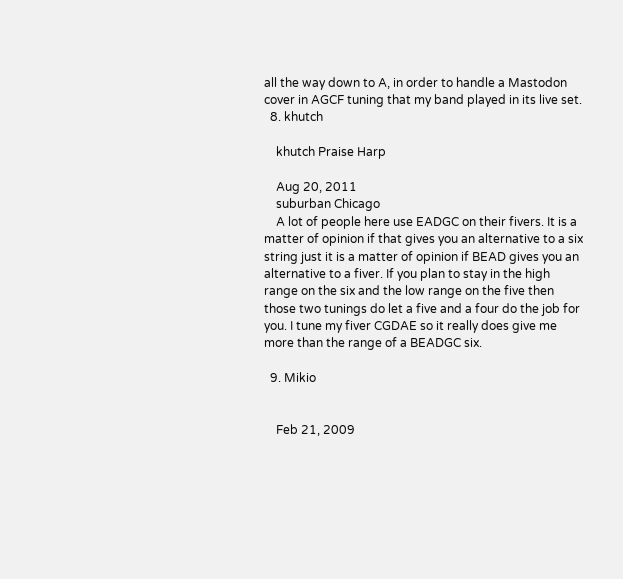all the way down to A, in order to handle a Mastodon cover in AGCF tuning that my band played in its live set.
  8. khutch

    khutch Praise Harp

    Aug 20, 2011
    suburban Chicago
    A lot of people here use EADGC on their fivers. It is a matter of opinion if that gives you an alternative to a six string just it is a matter of opinion if BEAD gives you an alternative to a fiver. If you plan to stay in the high range on the six and the low range on the five then those two tunings do let a five and a four do the job for you. I tune my fiver CGDAE so it really does give me more than the range of a BEADGC six.

  9. Mikio


    Feb 21, 2009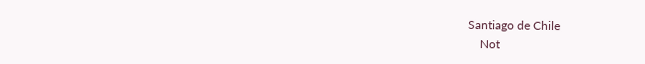Santiago de Chile
    Not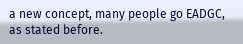a new concept, many people go EADGC, as stated before.